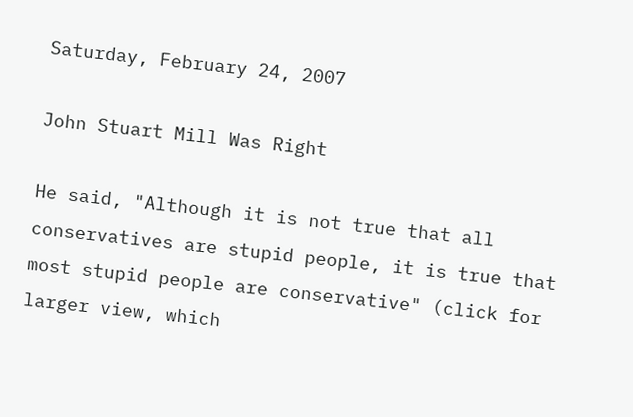Saturday, February 24, 2007

John Stuart Mill Was Right

He said, "Although it is not true that all conservatives are stupid people, it is true that most stupid people are conservative" (click for larger view, which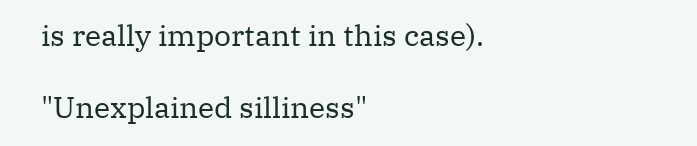is really important in this case).

"Unexplained silliness"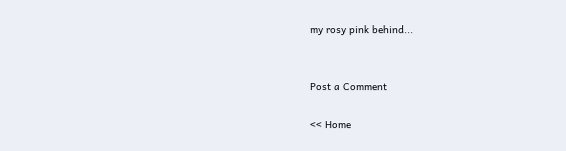my rosy pink behind...


Post a Comment

<< Home